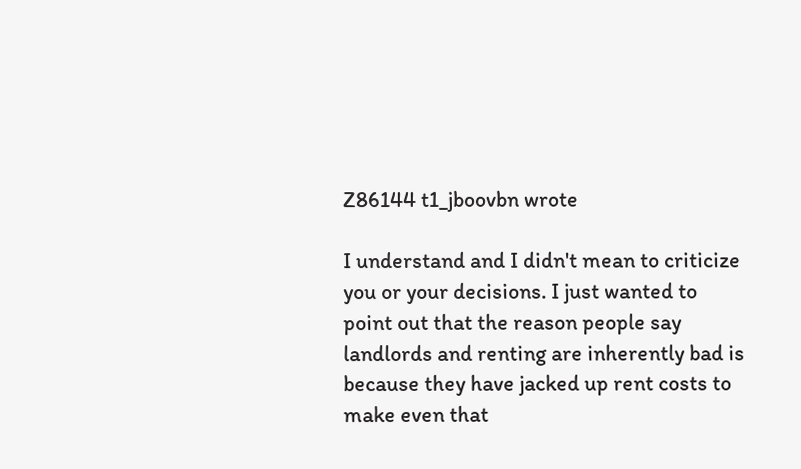Z86144 t1_jboovbn wrote

I understand and I didn't mean to criticize you or your decisions. I just wanted to point out that the reason people say landlords and renting are inherently bad is because they have jacked up rent costs to make even that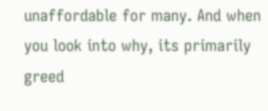unaffordable for many. And when you look into why, its primarily greed